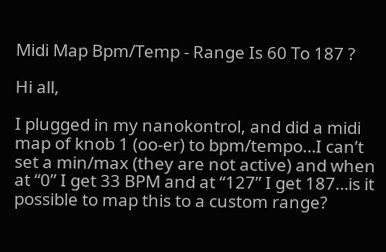Midi Map Bpm/Temp - Range Is 60 To 187 ?

Hi all,

I plugged in my nanokontrol, and did a midi map of knob 1 (oo-er) to bpm/tempo…I can’t set a min/max (they are not active) and when at “0” I get 33 BPM and at “127” I get 187…is it possible to map this to a custom range?